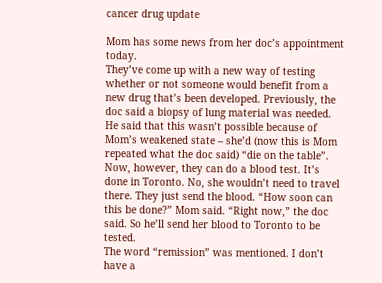cancer drug update

Mom has some news from her doc’s appointment today.
They’ve come up with a new way of testing whether or not someone would benefit from a new drug that’s been developed. Previously, the doc said a biopsy of lung material was needed. He said that this wasn’t possible because of Mom’s weakened state – she’d (now this is Mom repeated what the doc said) “die on the table”. Now, however, they can do a blood test. It’s done in Toronto. No, she wouldn’t need to travel there. They just send the blood. “How soon can this be done?” Mom said. “Right now,” the doc said. So he’ll send her blood to Toronto to be tested.
The word “remission” was mentioned. I don’t have a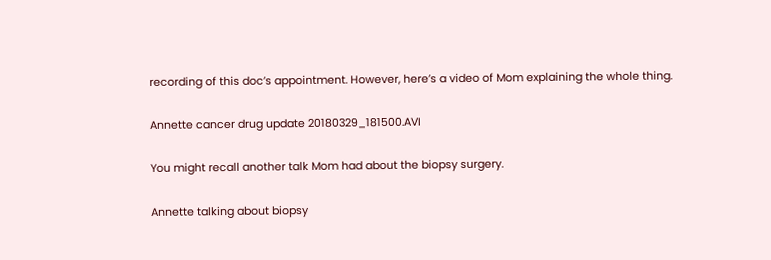recording of this doc’s appointment. However, here’s a video of Mom explaining the whole thing.

Annette cancer drug update 20180329_181500.AVI

You might recall another talk Mom had about the biopsy surgery.

Annette talking about biopsy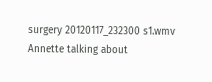surgery 20120117_232300 s1.wmv
Annette talking about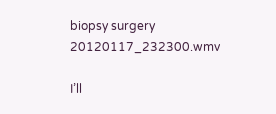biopsy surgery 20120117_232300.wmv

I’ll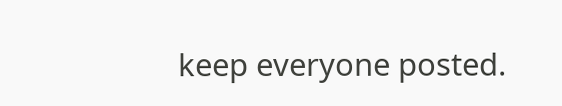keep everyone posted.